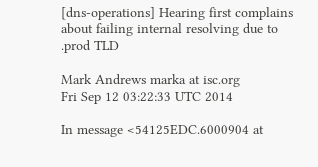[dns-operations] Hearing first complains about failing internal resolving due to .prod TLD

Mark Andrews marka at isc.org
Fri Sep 12 03:22:33 UTC 2014

In message <54125EDC.6000904 at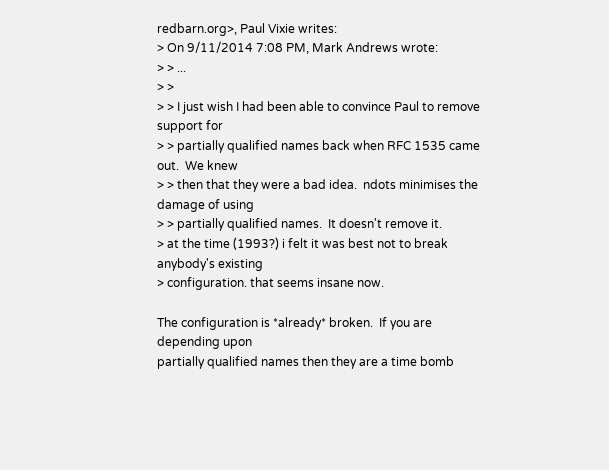redbarn.org>, Paul Vixie writes:
> On 9/11/2014 7:08 PM, Mark Andrews wrote:
> > ...
> >
> > I just wish I had been able to convince Paul to remove support for
> > partially qualified names back when RFC 1535 came out.  We knew
> > then that they were a bad idea.  ndots minimises the damage of using
> > partially qualified names.  It doesn't remove it.
> at the time (1993?) i felt it was best not to break anybody's existing
> configuration. that seems insane now.

The configuration is *already* broken.  If you are depending upon
partially qualified names then they are a time bomb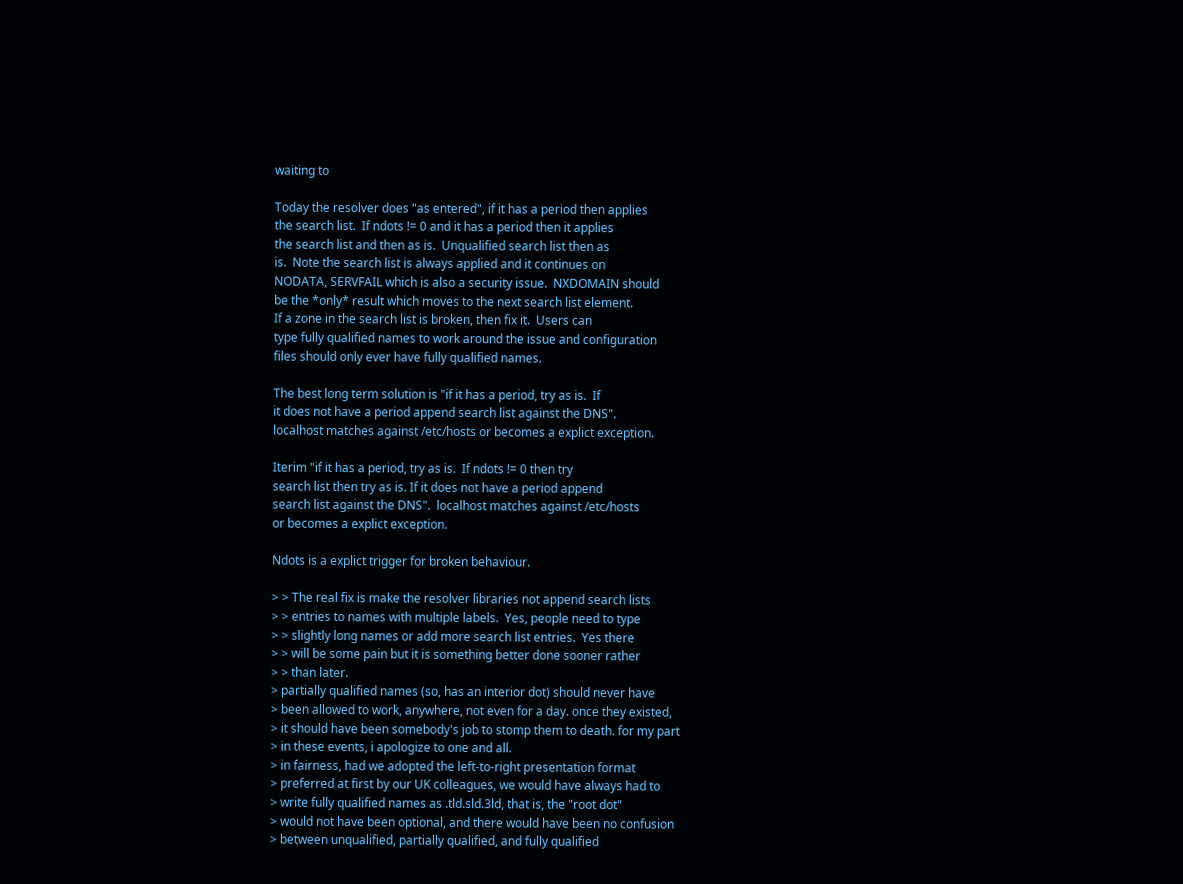waiting to

Today the resolver does "as entered", if it has a period then applies
the search list.  If ndots != 0 and it has a period then it applies
the search list and then as is.  Unqualified search list then as
is.  Note the search list is always applied and it continues on
NODATA, SERVFAIL which is also a security issue.  NXDOMAIN should
be the *only* result which moves to the next search list element.
If a zone in the search list is broken, then fix it.  Users can
type fully qualified names to work around the issue and configuration
files should only ever have fully qualified names.

The best long term solution is "if it has a period, try as is.  If
it does not have a period append search list against the DNS".
localhost matches against /etc/hosts or becomes a explict exception.

Iterim "if it has a period, try as is.  If ndots != 0 then try
search list then try as is. If it does not have a period append
search list against the DNS".  localhost matches against /etc/hosts
or becomes a explict exception.

Ndots is a explict trigger for broken behaviour.

> > The real fix is make the resolver libraries not append search lists
> > entries to names with multiple labels.  Yes, people need to type
> > slightly long names or add more search list entries.  Yes there
> > will be some pain but it is something better done sooner rather
> > than later.
> partially qualified names (so, has an interior dot) should never have
> been allowed to work, anywhere, not even for a day. once they existed,
> it should have been somebody's job to stomp them to death. for my part
> in these events, i apologize to one and all.
> in fairness, had we adopted the left-to-right presentation format
> preferred at first by our UK colleagues, we would have always had to
> write fully qualified names as .tld.sld.3ld, that is, the "root dot"
> would not have been optional, and there would have been no confusion
> between unqualified, partially qualified, and fully qualified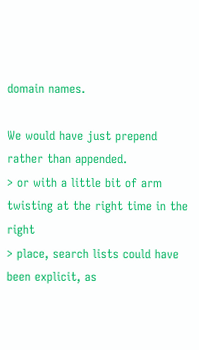domain names.

We would have just prepend rather than appended.
> or with a little bit of arm twisting at the right time in the right
> place, search lists could have been explicit, as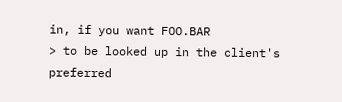in, if you want FOO.BAR
> to be looked up in the client's preferred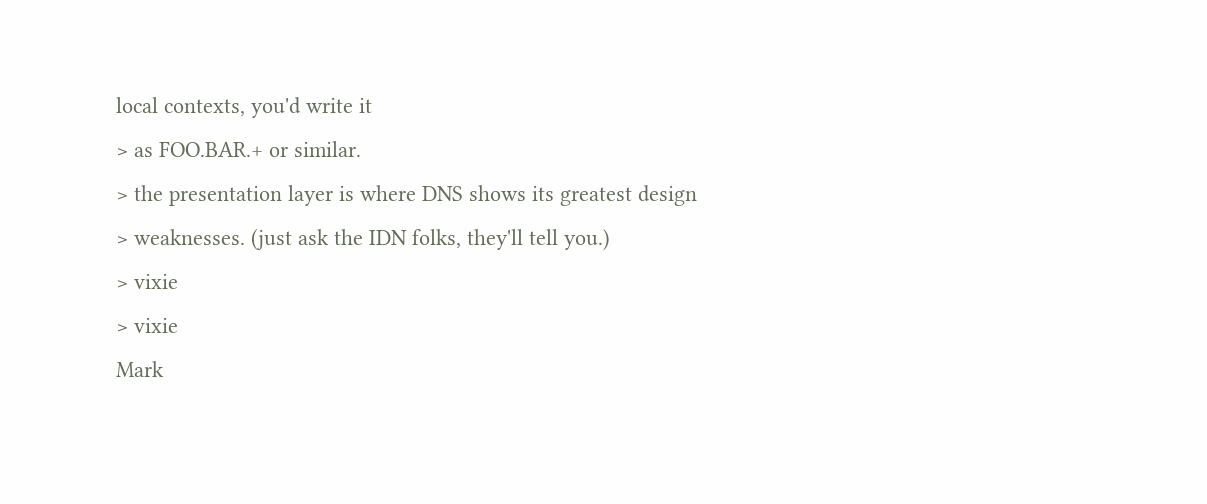local contexts, you'd write it
> as FOO.BAR.+ or similar.
> the presentation layer is where DNS shows its greatest design
> weaknesses. (just ask the IDN folks, they'll tell you.)
> vixie
> vixie
Mark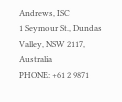Andrews, ISC
1 Seymour St., Dundas Valley, NSW 2117, Australia
PHONE: +61 2 9871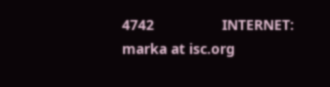4742                 INTERNET: marka at isc.org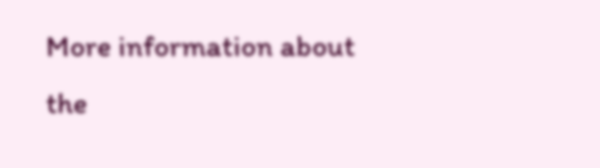More information about the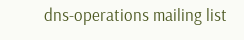dns-operations mailing list